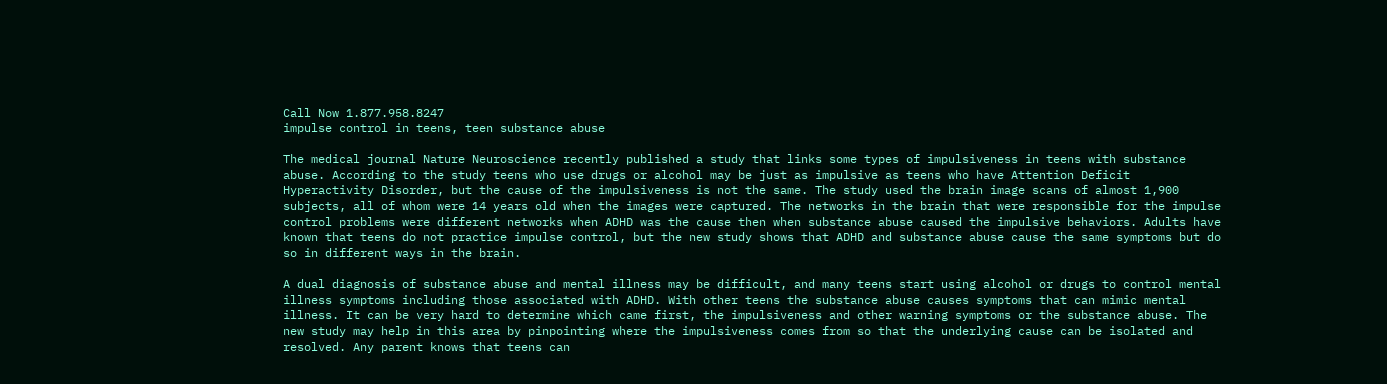Call Now 1.877.958.8247
impulse control in teens, teen substance abuse

The medical journal Nature Neuroscience recently published a study that links some types of impulsiveness in teens with substance abuse. According to the study teens who use drugs or alcohol may be just as impulsive as teens who have Attention Deficit Hyperactivity Disorder, but the cause of the impulsiveness is not the same. The study used the brain image scans of almost 1,900 subjects, all of whom were 14 years old when the images were captured. The networks in the brain that were responsible for the impulse control problems were different networks when ADHD was the cause then when substance abuse caused the impulsive behaviors. Adults have known that teens do not practice impulse control, but the new study shows that ADHD and substance abuse cause the same symptoms but do so in different ways in the brain.

A dual diagnosis of substance abuse and mental illness may be difficult, and many teens start using alcohol or drugs to control mental illness symptoms including those associated with ADHD. With other teens the substance abuse causes symptoms that can mimic mental illness. It can be very hard to determine which came first, the impulsiveness and other warning symptoms or the substance abuse. The new study may help in this area by pinpointing where the impulsiveness comes from so that the underlying cause can be isolated and resolved. Any parent knows that teens can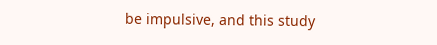be impulsive, and this study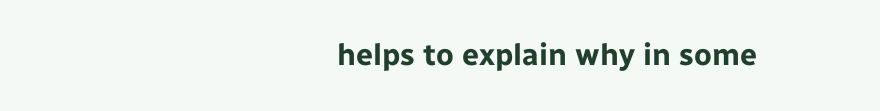helps to explain why in some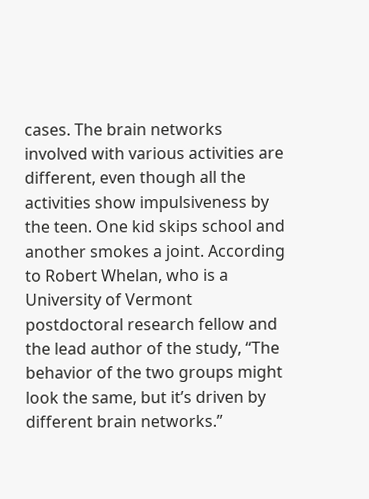cases. The brain networks involved with various activities are different, even though all the activities show impulsiveness by the teen. One kid skips school and another smokes a joint. According to Robert Whelan, who is a University of Vermont postdoctoral research fellow and the lead author of the study, “The behavior of the two groups might look the same, but it’s driven by different brain networks.”